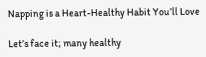Napping is a Heart-Healthy Habit You’ll Love

Let’s face it; many healthy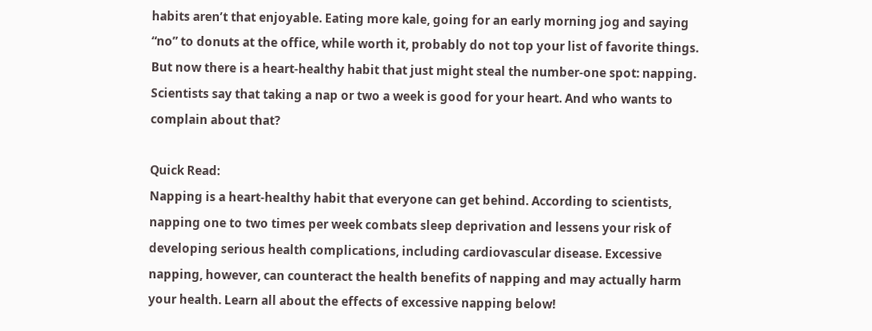habits aren’t that enjoyable. Eating more kale, going for an early morning jog and saying “no” to donuts at the office, while worth it, probably do not top your list of favorite things. But now there is a heart-healthy habit that just might steal the number-one spot: napping. Scientists say that taking a nap or two a week is good for your heart. And who wants to complain about that?

Quick Read:
Napping is a heart-healthy habit that everyone can get behind. According to scientists, napping one to two times per week combats sleep deprivation and lessens your risk of developing serious health complications, including cardiovascular disease. Excessive napping, however, can counteract the health benefits of napping and may actually harm your health. Learn all about the effects of excessive napping below!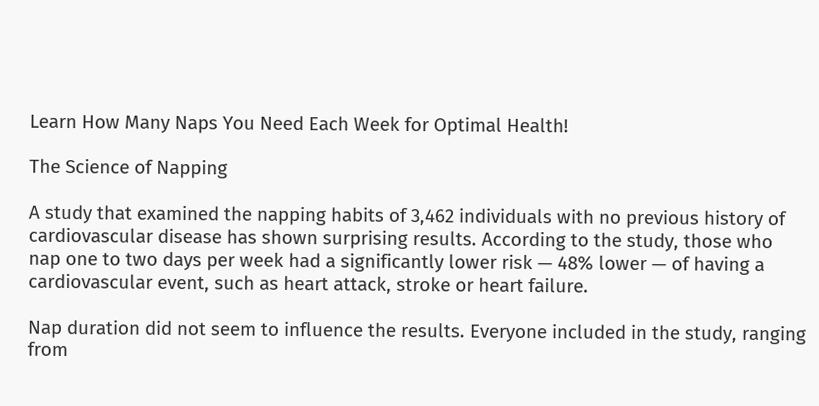Learn How Many Naps You Need Each Week for Optimal Health!

The Science of Napping

A study that examined the napping habits of 3,462 individuals with no previous history of cardiovascular disease has shown surprising results. According to the study, those who nap one to two days per week had a significantly lower risk — 48% lower — of having a cardiovascular event, such as heart attack, stroke or heart failure.

Nap duration did not seem to influence the results. Everyone included in the study, ranging from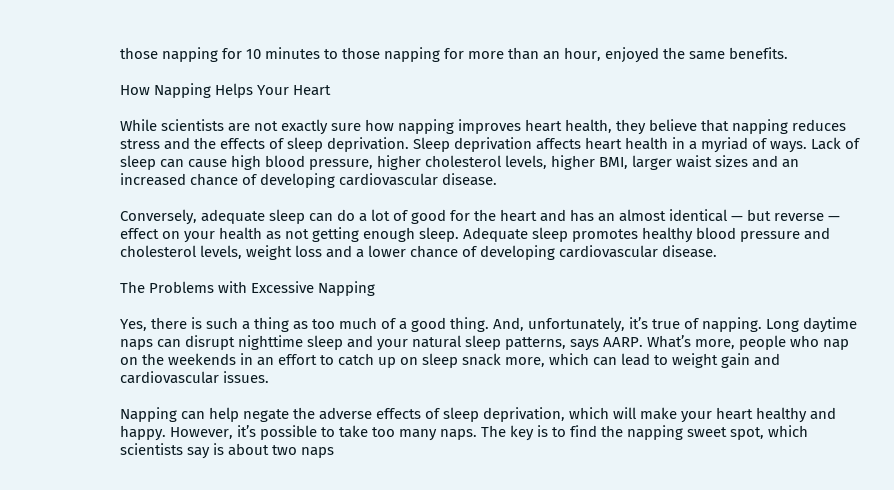those napping for 10 minutes to those napping for more than an hour, enjoyed the same benefits.

How Napping Helps Your Heart

While scientists are not exactly sure how napping improves heart health, they believe that napping reduces stress and the effects of sleep deprivation. Sleep deprivation affects heart health in a myriad of ways. Lack of sleep can cause high blood pressure, higher cholesterol levels, higher BMI, larger waist sizes and an increased chance of developing cardiovascular disease.

Conversely, adequate sleep can do a lot of good for the heart and has an almost identical — but reverse — effect on your health as not getting enough sleep. Adequate sleep promotes healthy blood pressure and cholesterol levels, weight loss and a lower chance of developing cardiovascular disease.

The Problems with Excessive Napping

Yes, there is such a thing as too much of a good thing. And, unfortunately, it’s true of napping. Long daytime naps can disrupt nighttime sleep and your natural sleep patterns, says AARP. What’s more, people who nap on the weekends in an effort to catch up on sleep snack more, which can lead to weight gain and cardiovascular issues.

Napping can help negate the adverse effects of sleep deprivation, which will make your heart healthy and happy. However, it’s possible to take too many naps. The key is to find the napping sweet spot, which scientists say is about two naps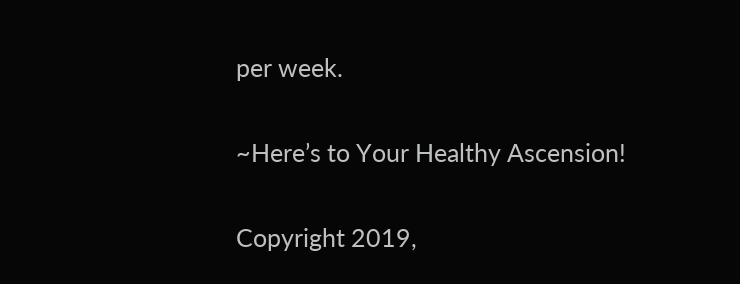per week.

~Here’s to Your Healthy Ascension!

Copyright 2019,